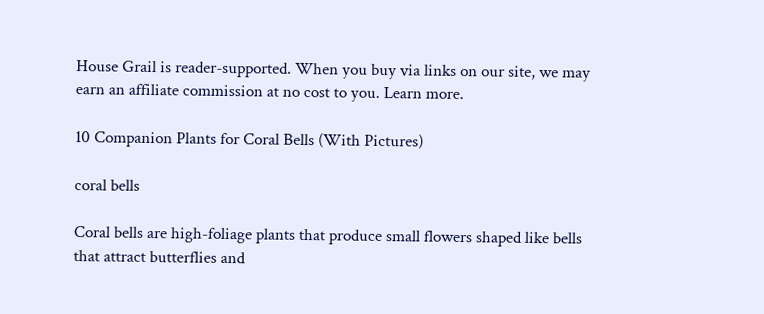House Grail is reader-supported. When you buy via links on our site, we may earn an affiliate commission at no cost to you. Learn more.

10 Companion Plants for Coral Bells (With Pictures)

coral bells

Coral bells are high-foliage plants that produce small flowers shaped like bells that attract butterflies and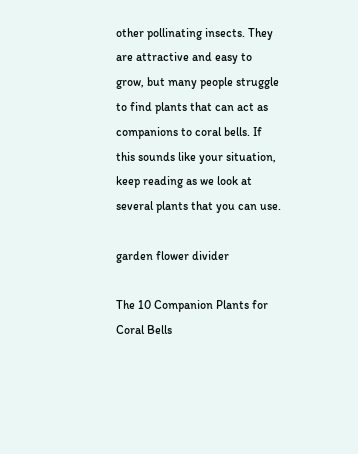other pollinating insects. They are attractive and easy to grow, but many people struggle to find plants that can act as companions to coral bells. If this sounds like your situation, keep reading as we look at several plants that you can use.

garden flower divider

The 10 Companion Plants for Coral Bells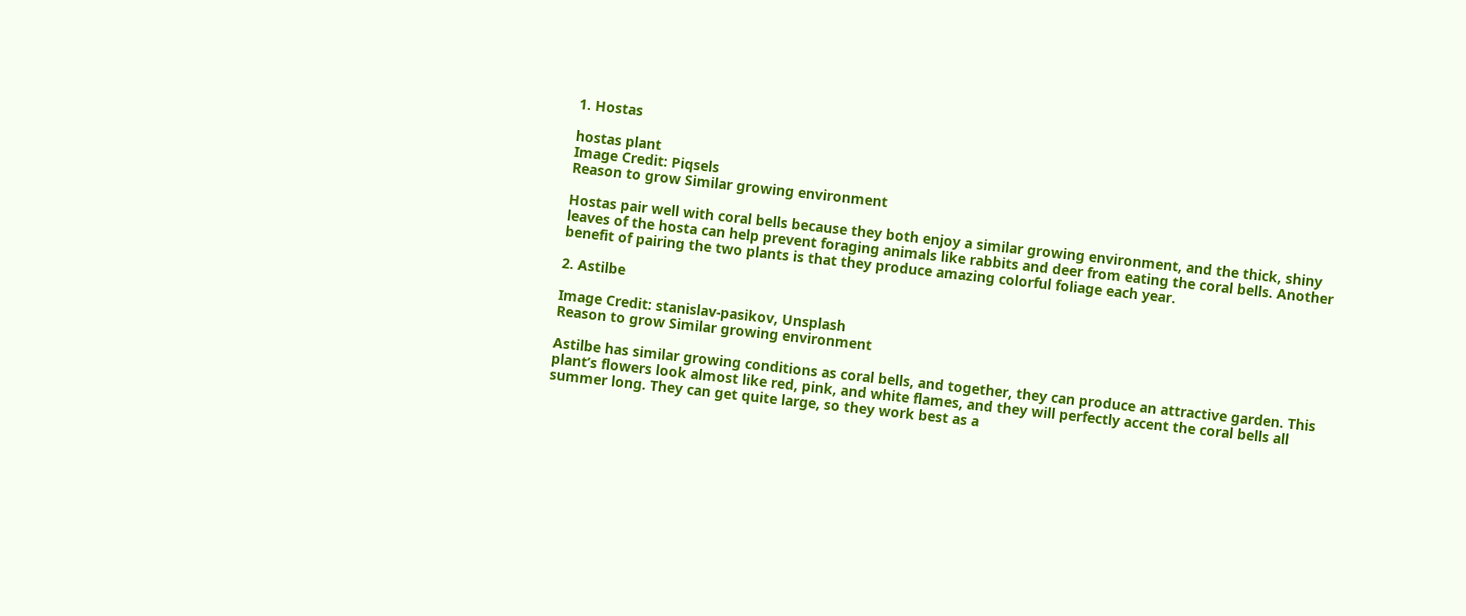1. Hostas

hostas plant
Image Credit: Piqsels
Reason to grow Similar growing environment

Hostas pair well with coral bells because they both enjoy a similar growing environment, and the thick, shiny leaves of the hosta can help prevent foraging animals like rabbits and deer from eating the coral bells. Another benefit of pairing the two plants is that they produce amazing colorful foliage each year.

2. Astilbe

Image Credit: stanislav-pasikov, Unsplash
Reason to grow Similar growing environment

Astilbe has similar growing conditions as coral bells, and together, they can produce an attractive garden. This plant’s flowers look almost like red, pink, and white flames, and they will perfectly accent the coral bells all summer long. They can get quite large, so they work best as a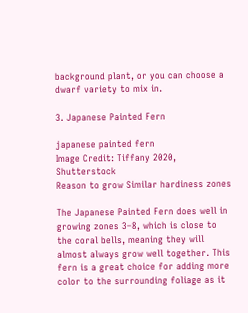background plant, or you can choose a dwarf variety to mix in.

3. Japanese Painted Fern

japanese painted fern
Image Credit: Tiffany 2020, Shutterstock
Reason to grow Similar hardiness zones

The Japanese Painted Fern does well in growing zones 3–8, which is close to the coral bells, meaning they will almost always grow well together. This fern is a great choice for adding more color to the surrounding foliage as it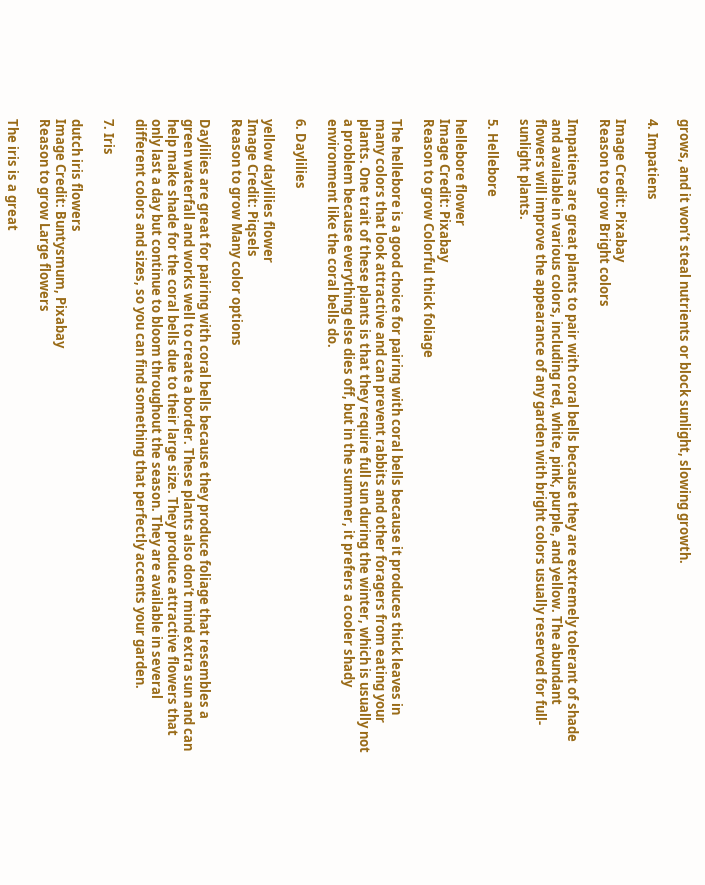grows, and it won’t steal nutrients or block sunlight, slowing growth.

4. Impatiens

Image Credit: Pixabay
Reason to grow Bright colors

Impatiens are great plants to pair with coral bells because they are extremely tolerant of shade and available in various colors, including red, white, pink, purple, and yellow. The abundant flowers will improve the appearance of any garden with bright colors usually reserved for full-sunlight plants.

5. Hellebore

hellebore flower
Image Credit: Pixabay
Reason to grow Colorful thick foliage

The hellebore is a good choice for pairing with coral bells because it produces thick leaves in many colors that look attractive and can prevent rabbits and other foragers from eating your plants. One trait of these plants is that they require full sun during the winter, which is usually not a problem because everything else dies off, but in the summer, it prefers a cooler shady environment like the coral bells do.

6. Daylilies

yellow daylilies flower
Image Credit: Piqsels
Reason to grow Many color options

Daylilies are great for pairing with coral bells because they produce foliage that resembles a green waterfall and works well to create a border. These plants also don’t mind extra sun and can help make shade for the coral bells due to their large size. They produce attractive flowers that only last a day but continue to bloom throughout the season. They are available in several different colors and sizes, so you can find something that perfectly accents your garden.

7. Iris

dutch iris flowers
Image Credit: Buntysmum, Pixabay
Reason to grow Large flowers

The iris is a great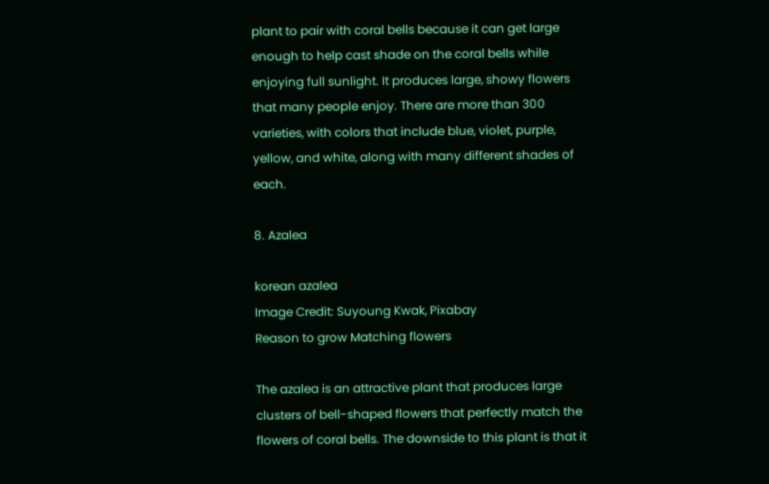plant to pair with coral bells because it can get large enough to help cast shade on the coral bells while enjoying full sunlight. It produces large, showy flowers that many people enjoy. There are more than 300 varieties, with colors that include blue, violet, purple, yellow, and white, along with many different shades of each.

8. Azalea

korean azalea
Image Credit: Suyoung Kwak, Pixabay
Reason to grow Matching flowers

The azalea is an attractive plant that produces large clusters of bell-shaped flowers that perfectly match the flowers of coral bells. The downside to this plant is that it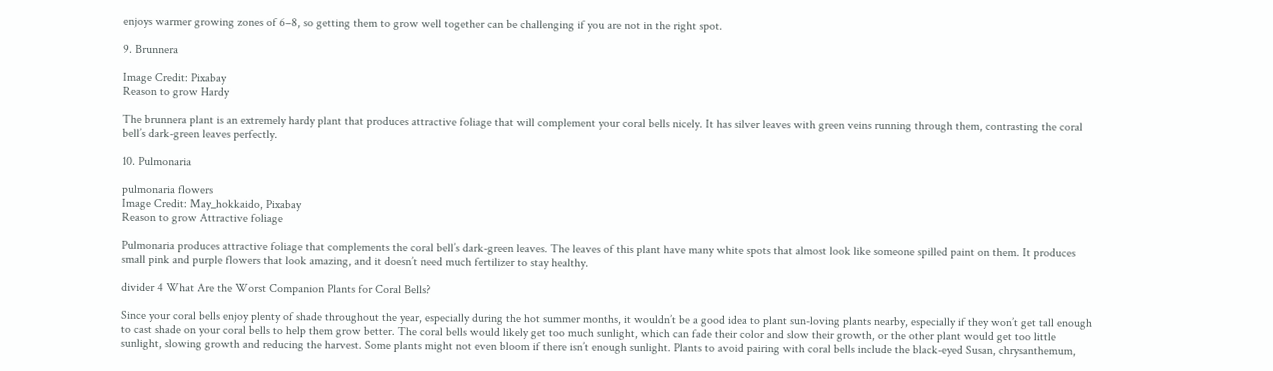enjoys warmer growing zones of 6–8, so getting them to grow well together can be challenging if you are not in the right spot.

9. Brunnera

Image Credit: Pixabay
Reason to grow Hardy

The brunnera plant is an extremely hardy plant that produces attractive foliage that will complement your coral bells nicely. It has silver leaves with green veins running through them, contrasting the coral bell’s dark-green leaves perfectly.

10. Pulmonaria

pulmonaria flowers
Image Credit: May_hokkaido, Pixabay
Reason to grow Attractive foliage

Pulmonaria produces attractive foliage that complements the coral bell’s dark-green leaves. The leaves of this plant have many white spots that almost look like someone spilled paint on them. It produces small pink and purple flowers that look amazing, and it doesn’t need much fertilizer to stay healthy.

divider 4 What Are the Worst Companion Plants for Coral Bells?

Since your coral bells enjoy plenty of shade throughout the year, especially during the hot summer months, it wouldn’t be a good idea to plant sun-loving plants nearby, especially if they won’t get tall enough to cast shade on your coral bells to help them grow better. The coral bells would likely get too much sunlight, which can fade their color and slow their growth, or the other plant would get too little sunlight, slowing growth and reducing the harvest. Some plants might not even bloom if there isn’t enough sunlight. Plants to avoid pairing with coral bells include the black-eyed Susan, chrysanthemum,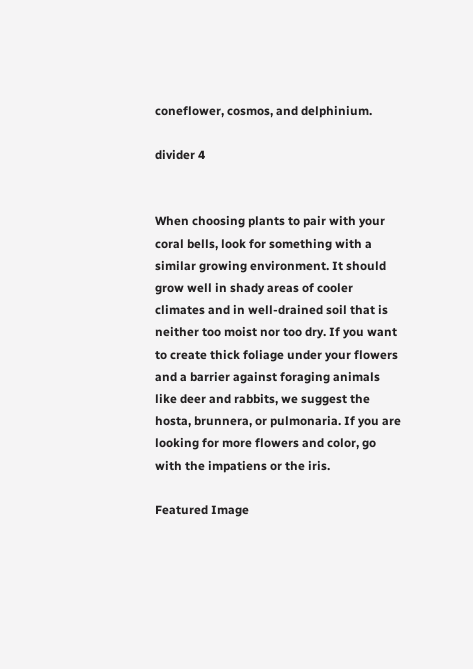coneflower, cosmos, and delphinium.

divider 4


When choosing plants to pair with your coral bells, look for something with a similar growing environment. It should grow well in shady areas of cooler climates and in well-drained soil that is neither too moist nor too dry. If you want to create thick foliage under your flowers and a barrier against foraging animals like deer and rabbits, we suggest the hosta, brunnera, or pulmonaria. If you are looking for more flowers and color, go with the impatiens or the iris.

Featured Image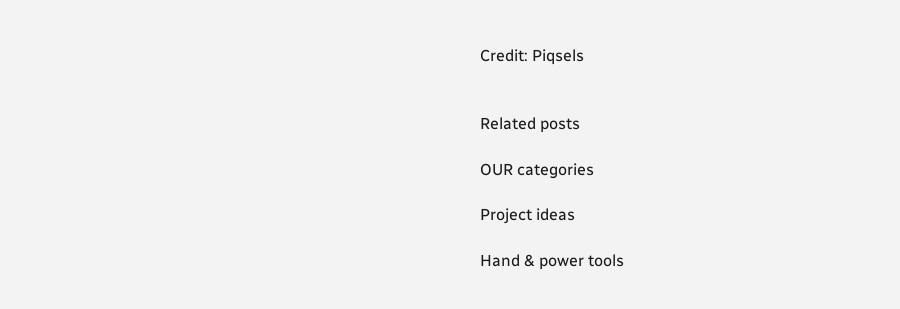Credit: Piqsels


Related posts

OUR categories

Project ideas

Hand & power tools